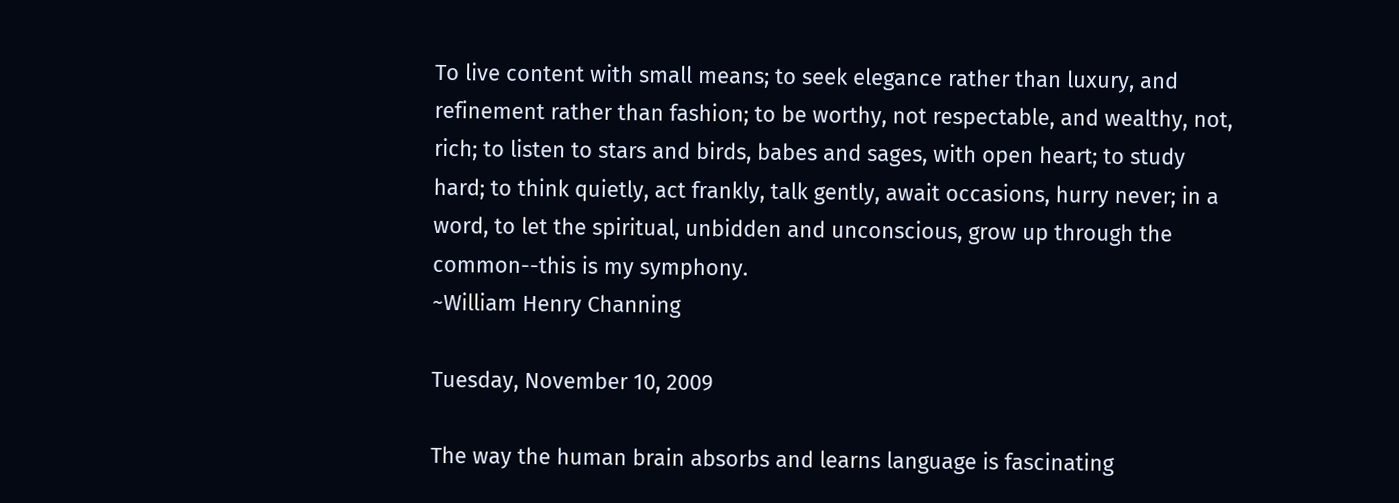To live content with small means; to seek elegance rather than luxury, and refinement rather than fashion; to be worthy, not respectable, and wealthy, not, rich; to listen to stars and birds, babes and sages, with open heart; to study hard; to think quietly, act frankly, talk gently, await occasions, hurry never; in a word, to let the spiritual, unbidden and unconscious, grow up through the common--this is my symphony.
~William Henry Channing

Tuesday, November 10, 2009

The way the human brain absorbs and learns language is fascinating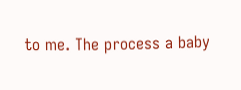to me. The process a baby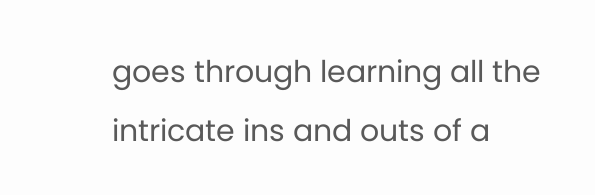goes through learning all the intricate ins and outs of a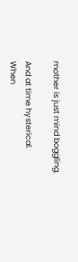mother is just mind boggling.

And at time hysterical.
When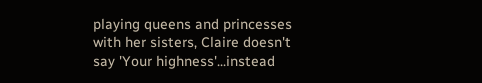playing queens and princesses with her sisters, Claire doesn't say 'Your highness'...instead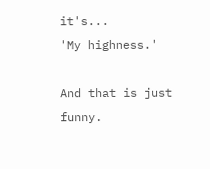it's...
'My highness.'

And that is just funny.